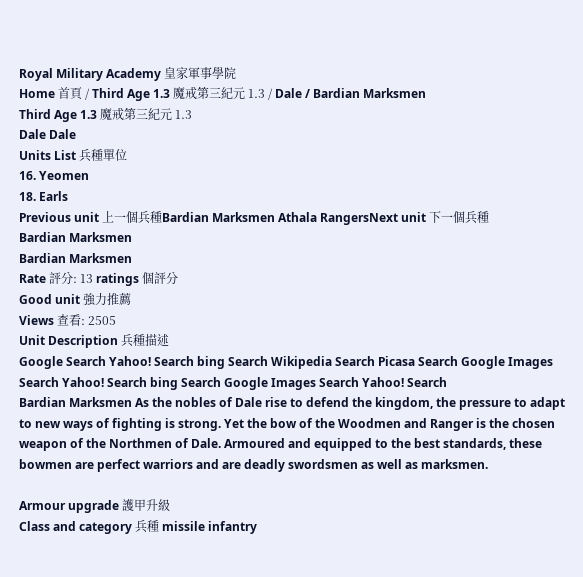Royal Military Academy 皇家軍事學院
Home 首頁 / Third Age 1.3 魔戒第三紀元 1.3 / Dale / Bardian Marksmen
Third Age 1.3 魔戒第三紀元 1.3
Dale Dale
Units List 兵種單位
16. Yeomen
18. Earls
Previous unit 上一個兵種Bardian Marksmen Athala RangersNext unit 下一個兵種
Bardian Marksmen
Bardian Marksmen
Rate 評分: 13 ratings 個評分
Good unit 強力推薦
Views 查看: 2505
Unit Description 兵種描述
Google Search Yahoo! Search bing Search Wikipedia Search Picasa Search Google Images Search Yahoo! Search bing Search Google Images Search Yahoo! Search
Bardian Marksmen As the nobles of Dale rise to defend the kingdom, the pressure to adapt to new ways of fighting is strong. Yet the bow of the Woodmen and Ranger is the chosen weapon of the Northmen of Dale. Armoured and equipped to the best standards, these bowmen are perfect warriors and are deadly swordsmen as well as marksmen.

Armour upgrade 護甲升級
Class and category 兵種 missile infantry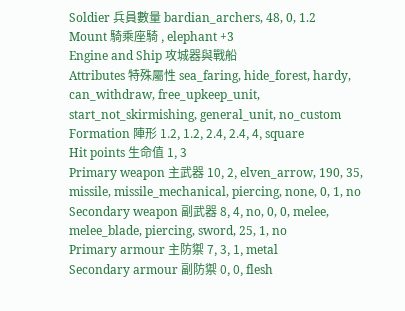Soldier 兵員數量 bardian_archers, 48, 0, 1.2
Mount 騎乘座騎 , elephant +3
Engine and Ship 攻城器與戰船
Attributes 特殊屬性 sea_faring, hide_forest, hardy, can_withdraw, free_upkeep_unit, start_not_skirmishing, general_unit, no_custom
Formation 陣形 1.2, 1.2, 2.4, 2.4, 4, square
Hit points 生命值 1, 3
Primary weapon 主武器 10, 2, elven_arrow, 190, 35, missile, missile_mechanical, piercing, none, 0, 1, no
Secondary weapon 副武器 8, 4, no, 0, 0, melee, melee_blade, piercing, sword, 25, 1, no
Primary armour 主防禦 7, 3, 1, metal
Secondary armour 副防禦 0, 0, flesh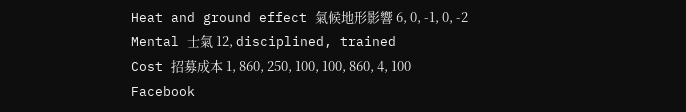Heat and ground effect 氣候地形影響 6, 0, -1, 0, -2
Mental 士氣 12, disciplined, trained
Cost 招募成本 1, 860, 250, 100, 100, 860, 4, 100
Facebook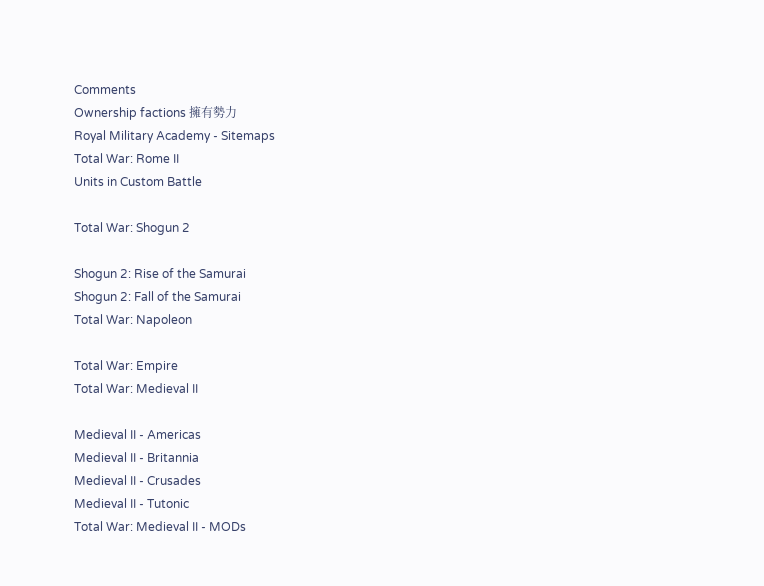Comments
Ownership factions 擁有勢力
Royal Military Academy - Sitemaps
Total War: Rome II
Units in Custom Battle

Total War: Shogun 2

Shogun 2: Rise of the Samurai
Shogun 2: Fall of the Samurai
Total War: Napoleon

Total War: Empire
Total War: Medieval II

Medieval II - Americas
Medieval II - Britannia
Medieval II - Crusades
Medieval II - Tutonic
Total War: Medieval II - MODs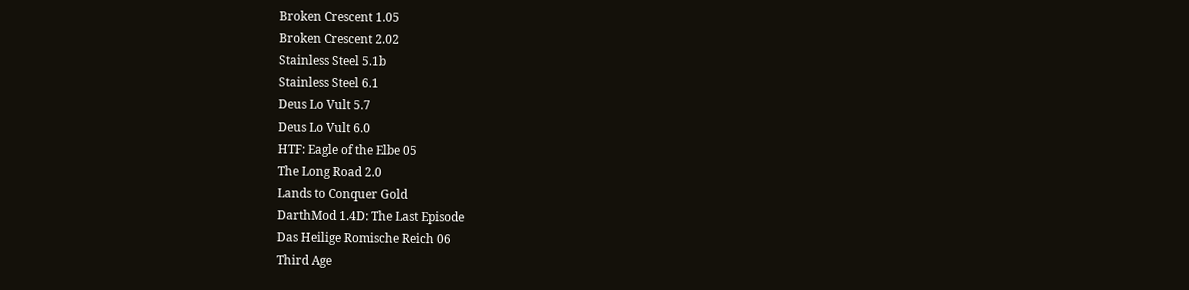Broken Crescent 1.05
Broken Crescent 2.02
Stainless Steel 5.1b
Stainless Steel 6.1
Deus Lo Vult 5.7
Deus Lo Vult 6.0
HTF: Eagle of the Elbe 05
The Long Road 2.0
Lands to Conquer Gold
DarthMod 1.4D: The Last Episode
Das Heilige Romische Reich 06
Third Age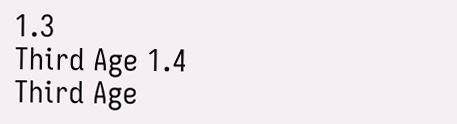1.3
Third Age 1.4
Third Age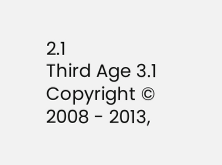2.1
Third Age 3.1
Copyright © 2008 - 2013,